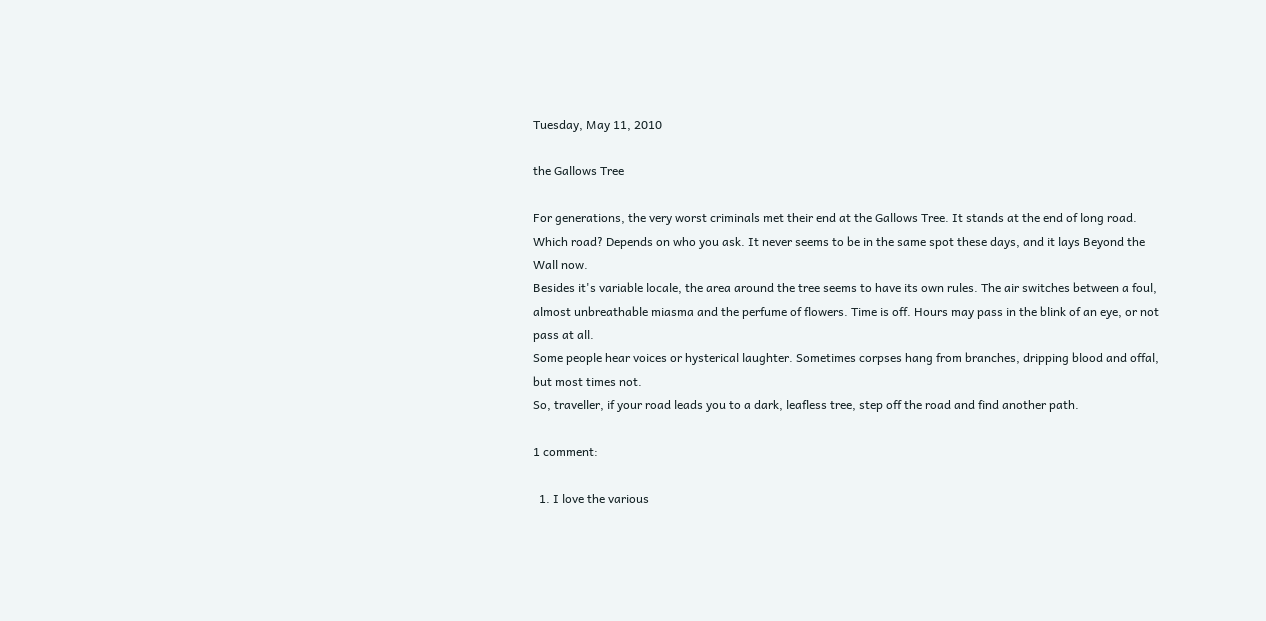Tuesday, May 11, 2010

the Gallows Tree

For generations, the very worst criminals met their end at the Gallows Tree. It stands at the end of long road. Which road? Depends on who you ask. It never seems to be in the same spot these days, and it lays Beyond the Wall now.
Besides it's variable locale, the area around the tree seems to have its own rules. The air switches between a foul, almost unbreathable miasma and the perfume of flowers. Time is off. Hours may pass in the blink of an eye, or not pass at all.
Some people hear voices or hysterical laughter. Sometimes corpses hang from branches, dripping blood and offal, but most times not.
So, traveller, if your road leads you to a dark, leafless tree, step off the road and find another path.

1 comment:

  1. I love the various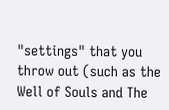"settings" that you throw out (such as the Well of Souls and The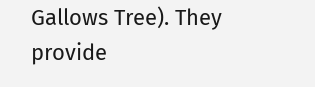Gallows Tree). They provide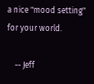a nice "mood setting" for your world.

    -- Jeff